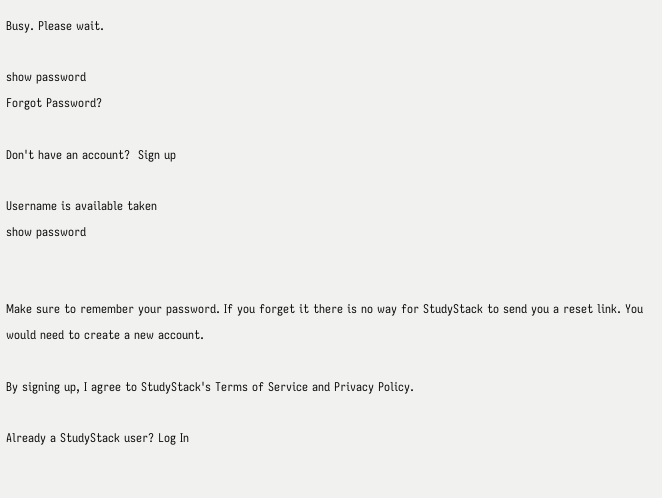Busy. Please wait.

show password
Forgot Password?

Don't have an account?  Sign up

Username is available taken
show password


Make sure to remember your password. If you forget it there is no way for StudyStack to send you a reset link. You would need to create a new account.

By signing up, I agree to StudyStack's Terms of Service and Privacy Policy.

Already a StudyStack user? Log In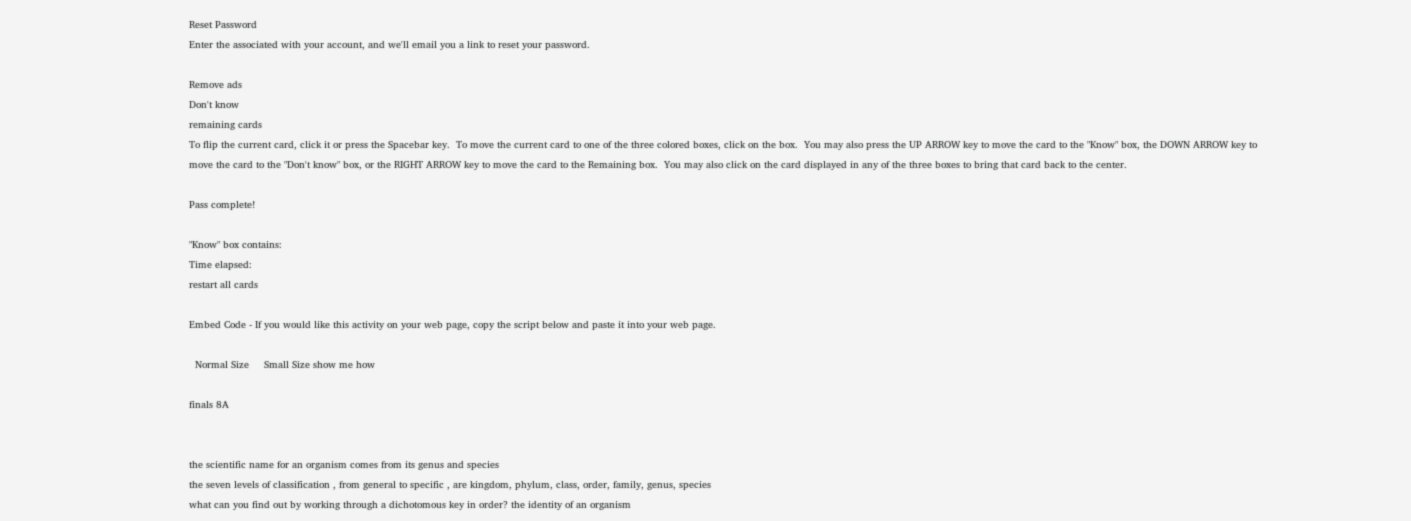Reset Password
Enter the associated with your account, and we'll email you a link to reset your password.

Remove ads
Don't know
remaining cards
To flip the current card, click it or press the Spacebar key.  To move the current card to one of the three colored boxes, click on the box.  You may also press the UP ARROW key to move the card to the "Know" box, the DOWN ARROW key to move the card to the "Don't know" box, or the RIGHT ARROW key to move the card to the Remaining box.  You may also click on the card displayed in any of the three boxes to bring that card back to the center.

Pass complete!

"Know" box contains:
Time elapsed:
restart all cards

Embed Code - If you would like this activity on your web page, copy the script below and paste it into your web page.

  Normal Size     Small Size show me how

finals 8A


the scientific name for an organism comes from its genus and species
the seven levels of classification , from general to specific , are kingdom, phylum, class, order, family, genus, species
what can you find out by working through a dichotomous key in order? the identity of an organism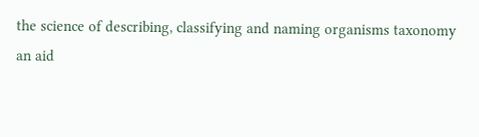the science of describing, classifying and naming organisms taxonomy
an aid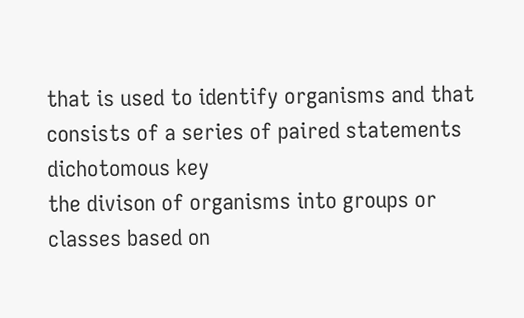that is used to identify organisms and that consists of a series of paired statements dichotomous key
the divison of organisms into groups or classes based on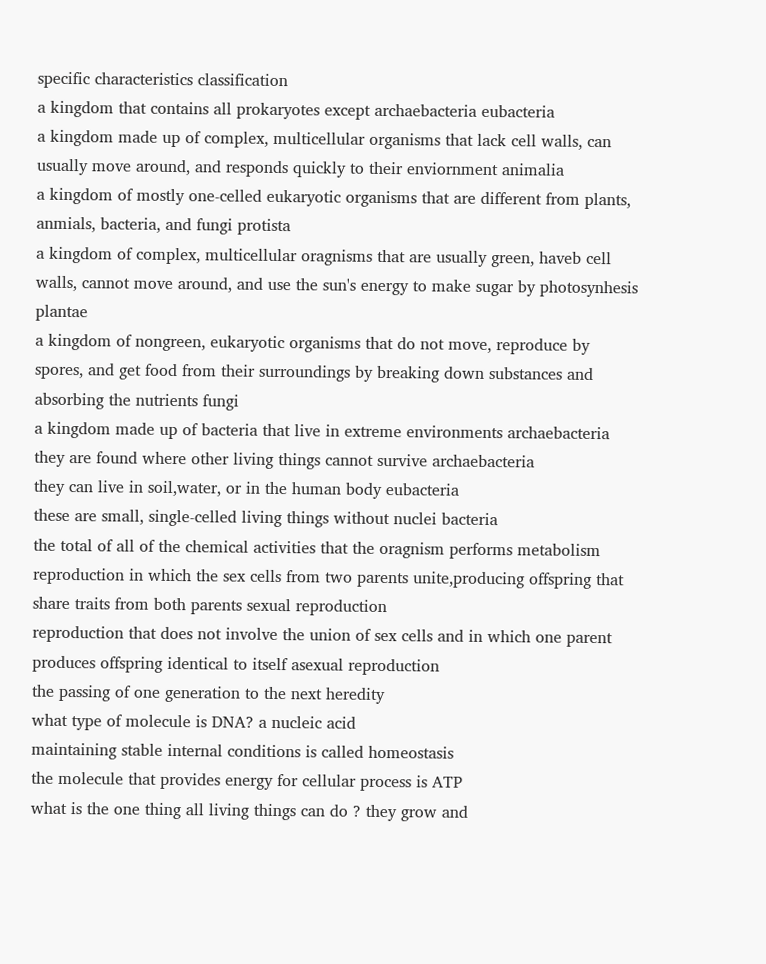specific characteristics classification
a kingdom that contains all prokaryotes except archaebacteria eubacteria
a kingdom made up of complex, multicellular organisms that lack cell walls, can usually move around, and responds quickly to their enviornment animalia
a kingdom of mostly one-celled eukaryotic organisms that are different from plants, anmials, bacteria, and fungi protista
a kingdom of complex, multicellular oragnisms that are usually green, haveb cell walls, cannot move around, and use the sun's energy to make sugar by photosynhesis plantae
a kingdom of nongreen, eukaryotic organisms that do not move, reproduce by spores, and get food from their surroundings by breaking down substances and absorbing the nutrients fungi
a kingdom made up of bacteria that live in extreme environments archaebacteria
they are found where other living things cannot survive archaebacteria
they can live in soil,water, or in the human body eubacteria
these are small, single-celled living things without nuclei bacteria
the total of all of the chemical activities that the oragnism performs metabolism
reproduction in which the sex cells from two parents unite,producing offspring that share traits from both parents sexual reproduction
reproduction that does not involve the union of sex cells and in which one parent produces offspring identical to itself asexual reproduction
the passing of one generation to the next heredity
what type of molecule is DNA? a nucleic acid
maintaining stable internal conditions is called homeostasis
the molecule that provides energy for cellular process is ATP
what is the one thing all living things can do ? they grow and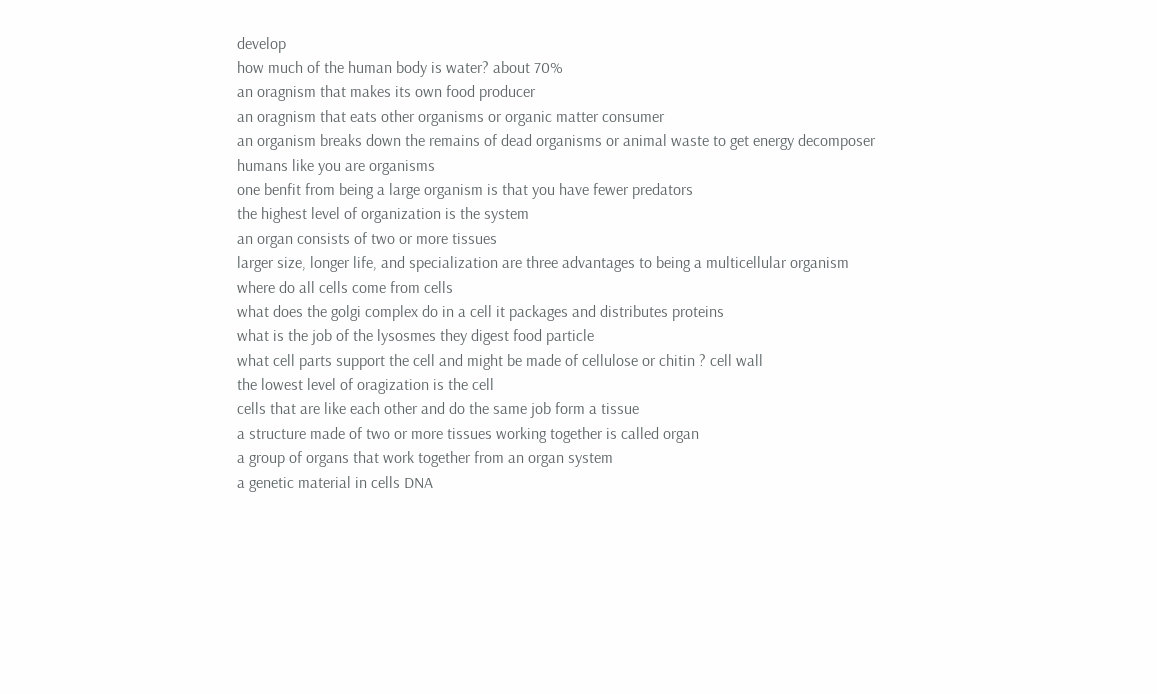develop
how much of the human body is water? about 70%
an oragnism that makes its own food producer
an oragnism that eats other organisms or organic matter consumer
an organism breaks down the remains of dead organisms or animal waste to get energy decomposer
humans like you are organisms
one benfit from being a large organism is that you have fewer predators
the highest level of organization is the system
an organ consists of two or more tissues
larger size, longer life, and specialization are three advantages to being a multicellular organism
where do all cells come from cells
what does the golgi complex do in a cell it packages and distributes proteins
what is the job of the lysosmes they digest food particle
what cell parts support the cell and might be made of cellulose or chitin ? cell wall
the lowest level of oragization is the cell
cells that are like each other and do the same job form a tissue
a structure made of two or more tissues working together is called organ
a group of organs that work together from an organ system
a genetic material in cells DNA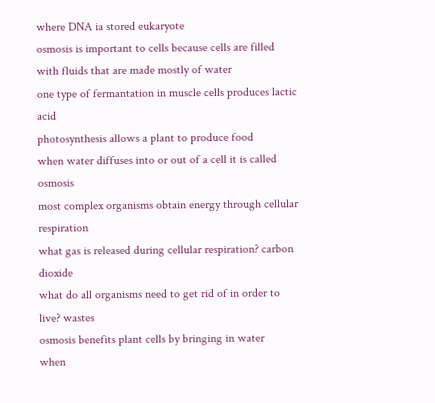where DNA ia stored eukaryote
osmosis is important to cells because cells are filled with fluids that are made mostly of water
one type of fermantation in muscle cells produces lactic acid
photosynthesis allows a plant to produce food
when water diffuses into or out of a cell it is called osmosis
most complex organisms obtain energy through cellular respiration
what gas is released during cellular respiration? carbon dioxide
what do all organisms need to get rid of in order to live? wastes
osmosis benefits plant cells by bringing in water
when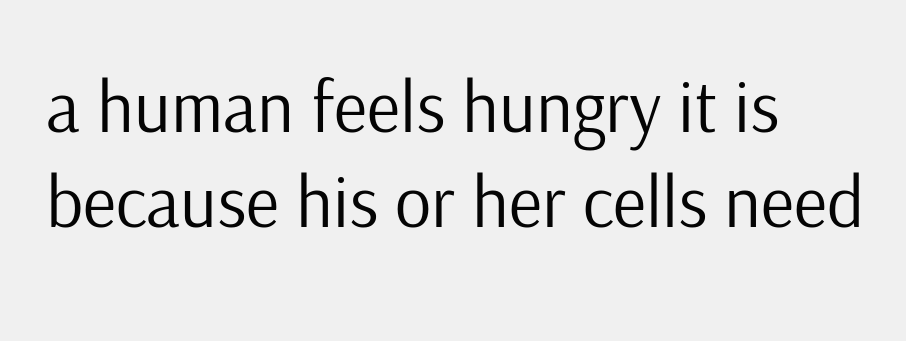a human feels hungry it is because his or her cells need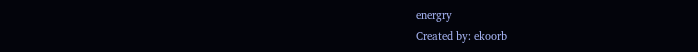energry
Created by: ekoorb